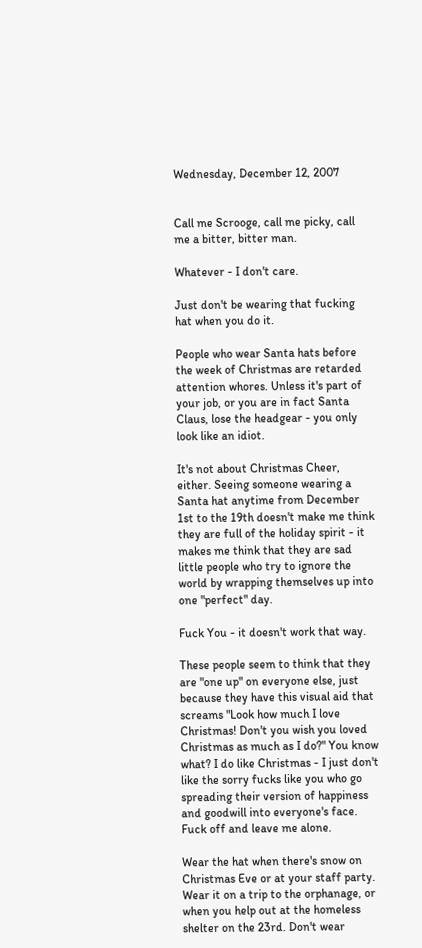Wednesday, December 12, 2007


Call me Scrooge, call me picky, call me a bitter, bitter man.

Whatever - I don't care.

Just don't be wearing that fucking hat when you do it.

People who wear Santa hats before the week of Christmas are retarded attention whores. Unless it's part of your job, or you are in fact Santa Claus, lose the headgear - you only look like an idiot.

It's not about Christmas Cheer, either. Seeing someone wearing a Santa hat anytime from December 1st to the 19th doesn't make me think they are full of the holiday spirit - it makes me think that they are sad little people who try to ignore the world by wrapping themselves up into one "perfect" day.

Fuck You - it doesn't work that way.

These people seem to think that they are "one up" on everyone else, just because they have this visual aid that screams "Look how much I love Christmas! Don't you wish you loved Christmas as much as I do?" You know what? I do like Christmas - I just don't like the sorry fucks like you who go spreading their version of happiness and goodwill into everyone's face. Fuck off and leave me alone.

Wear the hat when there's snow on Christmas Eve or at your staff party. Wear it on a trip to the orphanage, or when you help out at the homeless shelter on the 23rd. Don't wear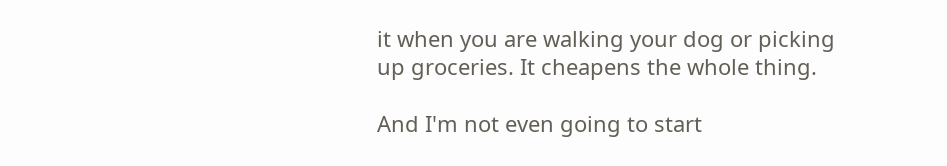it when you are walking your dog or picking up groceries. It cheapens the whole thing.

And I'm not even going to start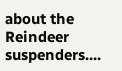about the Reindeer suspenders....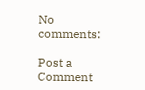No comments:

Post a Comment